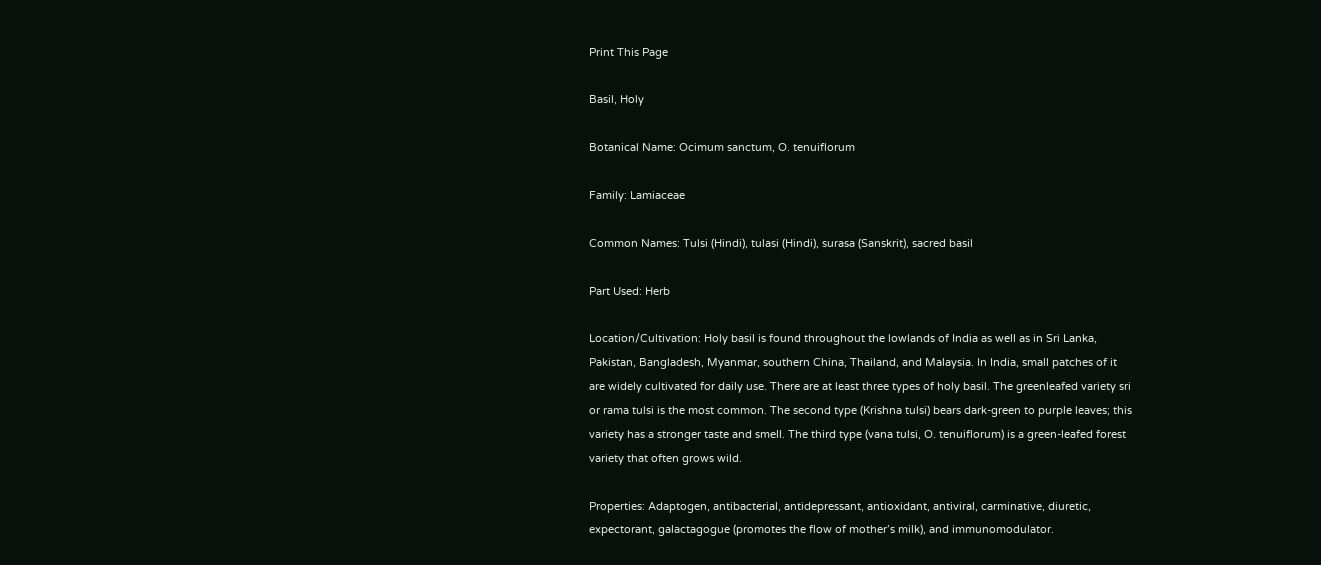Print This Page

Basil, Holy

Botanical Name: Ocimum sanctum, O. tenuiflorum

Family: Lamiaceae

Common Names: Tulsi (Hindi), tulasi (Hindi), surasa (Sanskrit), sacred basil

Part Used: Herb

Location/Cultivation: Holy basil is found throughout the lowlands of India as well as in Sri Lanka, Pakistan, Bangladesh, Myanmar, southern China, Thailand, and Malaysia. In India, small patches of it are widely cultivated for daily use. There are at least three types of holy basil. The greenleafed variety sri or rama tulsi is the most common. The second type (Krishna tulsi) bears dark-green to purple leaves; this variety has a stronger taste and smell. The third type (vana tulsi, O. tenuiflorum) is a green-leafed forest variety that often grows wild.

Properties: Adaptogen, antibacterial, antidepressant, antioxidant, antiviral, carminative, diuretic, expectorant, galactagogue (promotes the flow of mother’s milk), and immunomodulator.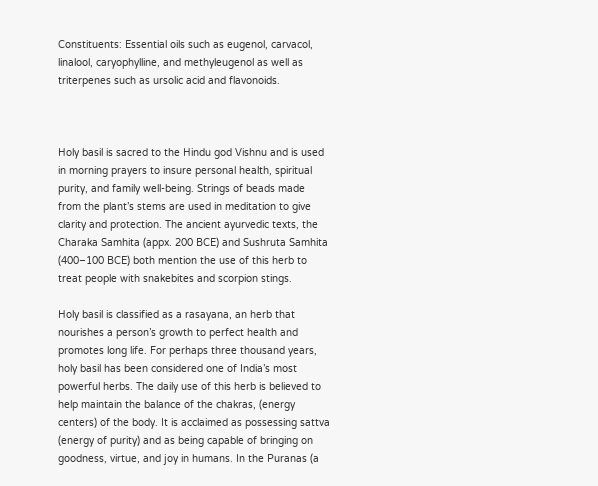Constituents: Essential oils such as eugenol, carvacol, linalool, caryophylline, and methyleugenol as well as triterpenes such as ursolic acid and flavonoids.



Holy basil is sacred to the Hindu god Vishnu and is used in morning prayers to insure personal health, spiritual purity, and family well-being. Strings of beads made from the plant’s stems are used in meditation to give clarity and protection. The ancient ayurvedic texts, the Charaka Samhita (appx. 200 BCE) and Sushruta Samhita (400–100 BCE) both mention the use of this herb to treat people with snakebites and scorpion stings.

Holy basil is classified as a rasayana, an herb that nourishes a person’s growth to perfect health and promotes long life. For perhaps three thousand years, holy basil has been considered one of India’s most powerful herbs. The daily use of this herb is believed to help maintain the balance of the chakras, (energy centers) of the body. It is acclaimed as possessing sattva (energy of purity) and as being capable of bringing on goodness, virtue, and joy in humans. In the Puranas (a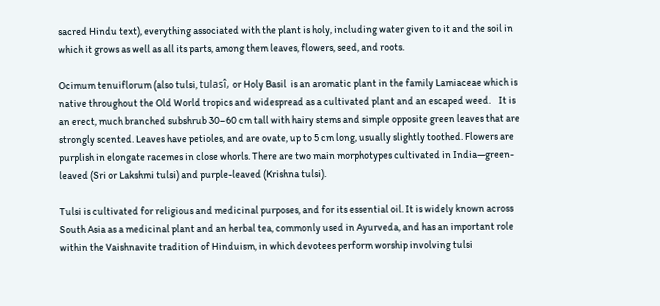sacred Hindu text), everything associated with the plant is holy, including water given to it and the soil in which it grows as well as all its parts, among them leaves, flowers, seed, and roots.

Ocimum tenuiflorum (also tulsi, tulasî, or Holy Basil  is an aromatic plant in the family Lamiaceae which is native throughout the Old World tropics and widespread as a cultivated plant and an escaped weed.    It is an erect, much branched subshrub 30–60 cm tall with hairy stems and simple opposite green leaves that are strongly scented. Leaves have petioles, and are ovate, up to 5 cm long, usually slightly toothed. Flowers are purplish in elongate racemes in close whorls. There are two main morphotypes cultivated in India—green-leaved (Sri or Lakshmi tulsi) and purple-leaved (Krishna tulsi).

Tulsi is cultivated for religious and medicinal purposes, and for its essential oil. It is widely known across South Asia as a medicinal plant and an herbal tea, commonly used in Ayurveda, and has an important role within the Vaishnavite tradition of Hinduism, in which devotees perform worship involving tulsi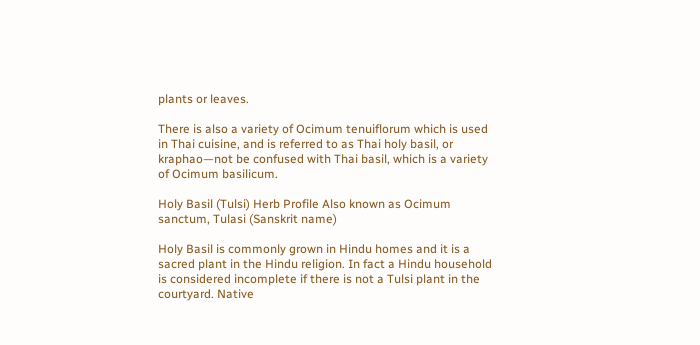plants or leaves.

There is also a variety of Ocimum tenuiflorum which is used in Thai cuisine, and is referred to as Thai holy basil, or kraphao—not be confused with Thai basil, which is a variety of Ocimum basilicum.

Holy Basil (Tulsi) Herb Profile Also known as Ocimum sanctum, Tulasi (Sanskrit name)

Holy Basil is commonly grown in Hindu homes and it is a sacred plant in the Hindu religion. In fact a Hindu household is considered incomplete if there is not a Tulsi plant in the courtyard. Native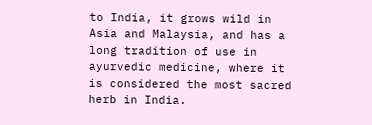to India, it grows wild in Asia and Malaysia, and has a long tradition of use in ayurvedic medicine, where it is considered the most sacred herb in India.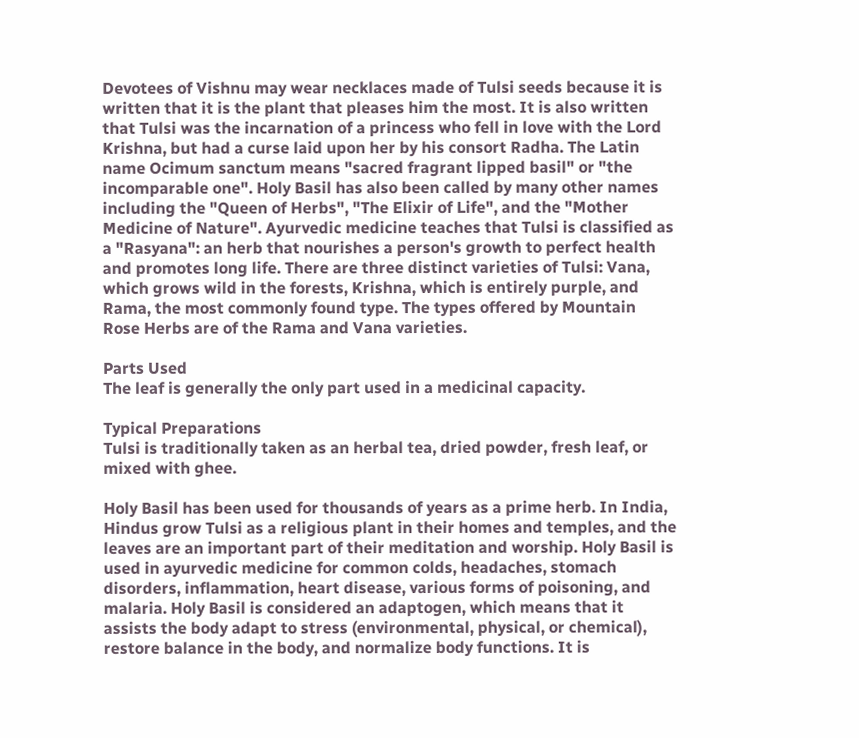Devotees of Vishnu may wear necklaces made of Tulsi seeds because it is written that it is the plant that pleases him the most. It is also written that Tulsi was the incarnation of a princess who fell in love with the Lord Krishna, but had a curse laid upon her by his consort Radha. The Latin name Ocimum sanctum means "sacred fragrant lipped basil" or "the incomparable one". Holy Basil has also been called by many other names including the "Queen of Herbs", "The Elixir of Life", and the "Mother Medicine of Nature". Ayurvedic medicine teaches that Tulsi is classified as a "Rasyana": an herb that nourishes a person's growth to perfect health and promotes long life. There are three distinct varieties of Tulsi: Vana, which grows wild in the forests, Krishna, which is entirely purple, and Rama, the most commonly found type. The types offered by Mountain Rose Herbs are of the Rama and Vana varieties.

Parts Used
The leaf is generally the only part used in a medicinal capacity.

Typical Preparations
Tulsi is traditionally taken as an herbal tea, dried powder, fresh leaf, or mixed with ghee.

Holy Basil has been used for thousands of years as a prime herb. In India, Hindus grow Tulsi as a religious plant in their homes and temples, and the leaves are an important part of their meditation and worship. Holy Basil is used in ayurvedic medicine for common colds, headaches, stomach disorders, inflammation, heart disease, various forms of poisoning, and malaria. Holy Basil is considered an adaptogen, which means that it assists the body adapt to stress (environmental, physical, or chemical), restore balance in the body, and normalize body functions. It is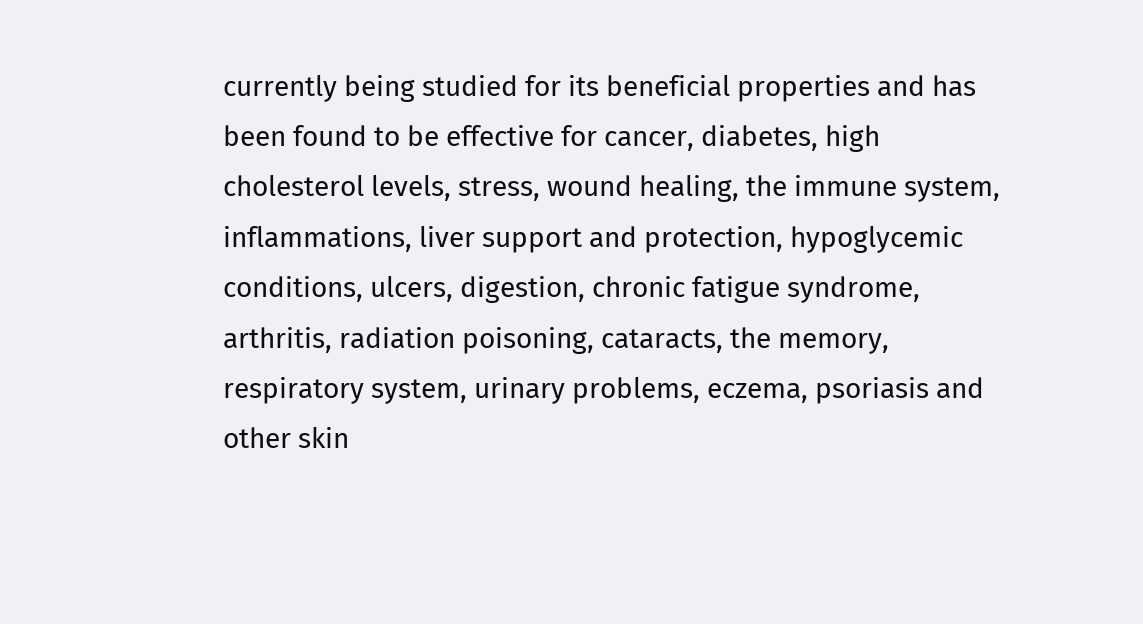currently being studied for its beneficial properties and has been found to be effective for cancer, diabetes, high cholesterol levels, stress, wound healing, the immune system, inflammations, liver support and protection, hypoglycemic conditions, ulcers, digestion, chronic fatigue syndrome, arthritis, radiation poisoning, cataracts, the memory, respiratory system, urinary problems, eczema, psoriasis and other skin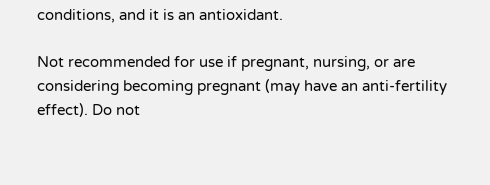conditions, and it is an antioxidant.

Not recommended for use if pregnant, nursing, or are considering becoming pregnant (may have an anti-fertility effect). Do not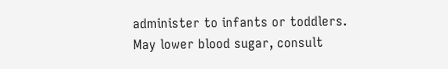administer to infants or toddlers. May lower blood sugar, consult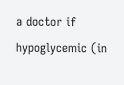a doctor if hypoglycemic (in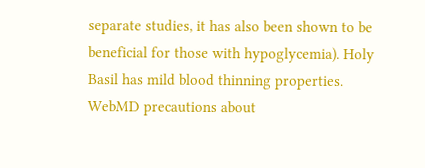separate studies, it has also been shown to be beneficial for those with hypoglycemia). Holy Basil has mild blood thinning properties.
WebMD precautions about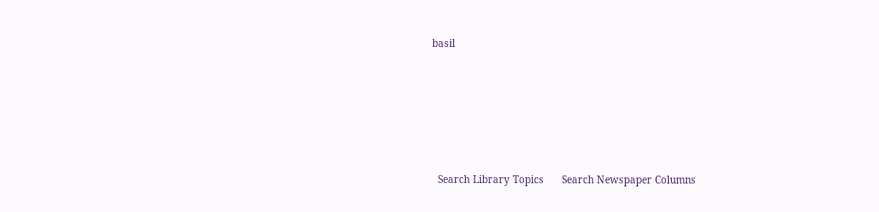basil







  Search Library Topics      Search Newspaper Columns